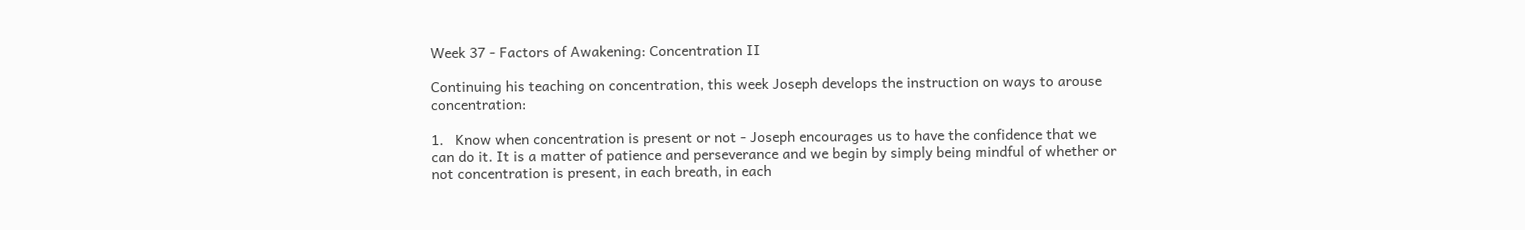Week 37 - Factors of Awakening: Concentration II

Continuing his teaching on concentration, this week Joseph develops the instruction on ways to arouse concentration:

1.   Know when concentration is present or not - Joseph encourages us to have the confidence that we can do it. It is a matter of patience and perseverance and we begin by simply being mindful of whether or not concentration is present, in each breath, in each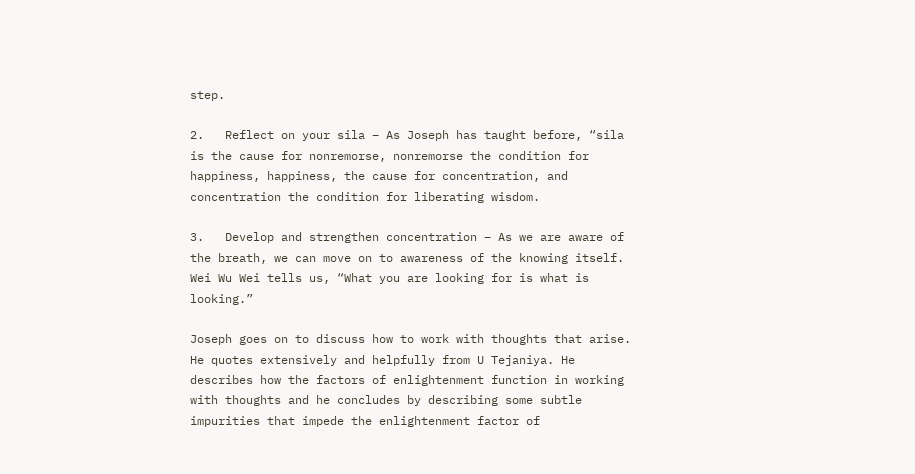step.

2.   Reflect on your sila – As Joseph has taught before, “sila is the cause for nonremorse, nonremorse the condition for happiness, happiness, the cause for concentration, and concentration the condition for liberating wisdom.

3.   Develop and strengthen concentration – As we are aware of the breath, we can move on to awareness of the knowing itself. Wei Wu Wei tells us, “What you are looking for is what is looking.”

Joseph goes on to discuss how to work with thoughts that arise. He quotes extensively and helpfully from U Tejaniya. He describes how the factors of enlightenment function in working with thoughts and he concludes by describing some subtle impurities that impede the enlightenment factor of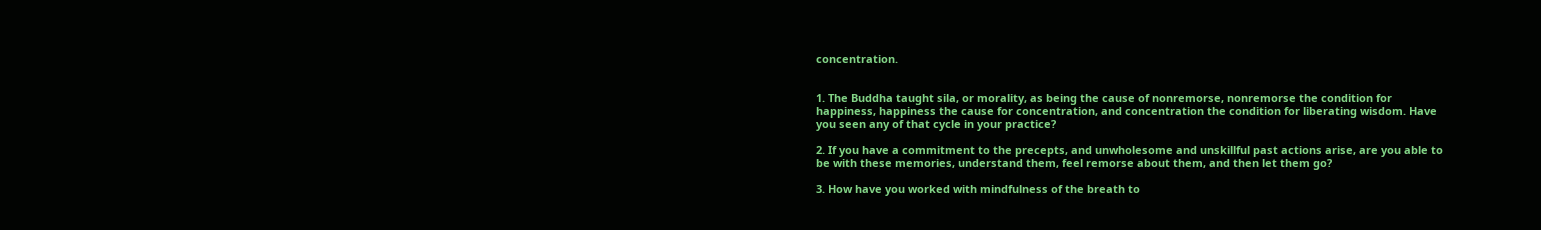concentration.


1. The Buddha taught sila, or morality, as being the cause of nonremorse, nonremorse the condition for happiness, happiness the cause for concentration, and concentration the condition for liberating wisdom. Have you seen any of that cycle in your practice?

2. If you have a commitment to the precepts, and unwholesome and unskillful past actions arise, are you able to be with these memories, understand them, feel remorse about them, and then let them go?

3. How have you worked with mindfulness of the breath to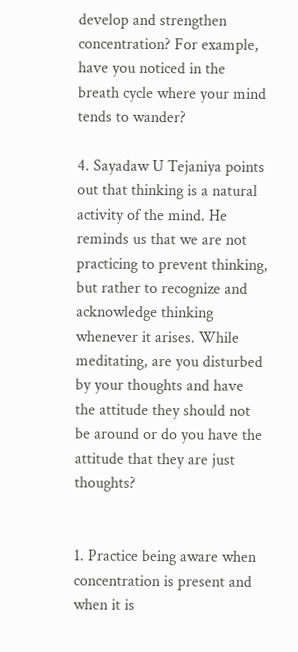develop and strengthen concentration? For example, have you noticed in the breath cycle where your mind tends to wander?

4. Sayadaw U Tejaniya points out that thinking is a natural activity of the mind. He reminds us that we are not practicing to prevent thinking, but rather to recognize and acknowledge thinking whenever it arises. While meditating, are you disturbed by your thoughts and have the attitude they should not be around or do you have the attitude that they are just thoughts?


1. Practice being aware when concentration is present and when it is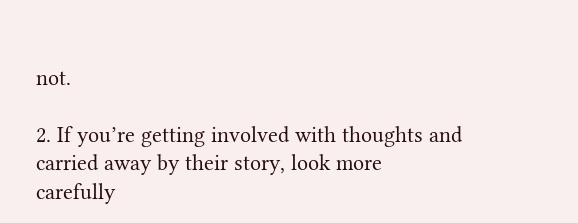not.

2. If you’re getting involved with thoughts and carried away by their story, look more carefully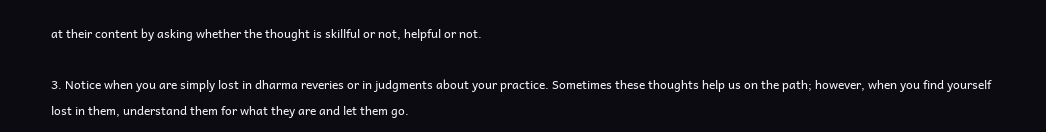at their content by asking whether the thought is skillful or not, helpful or not.

3. Notice when you are simply lost in dharma reveries or in judgments about your practice. Sometimes these thoughts help us on the path; however, when you find yourself lost in them, understand them for what they are and let them go.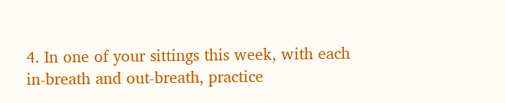4. In one of your sittings this week, with each in-breath and out-breath, practice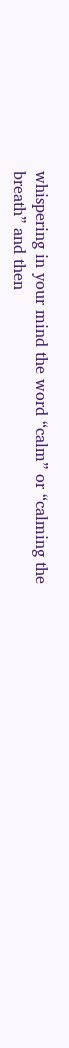whispering in your mind the word “calm” or “calming the breath” and then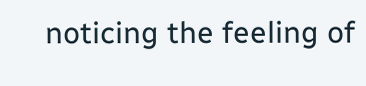noticing the feeling of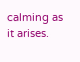calming as it arises.